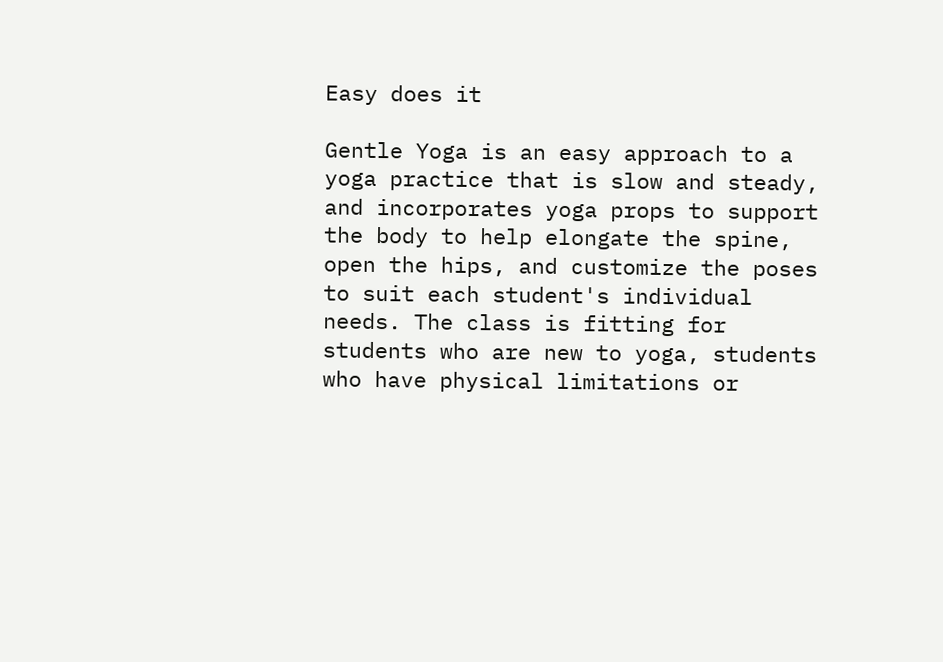Easy does it

Gentle Yoga is an easy approach to a yoga practice that is slow and steady, and incorporates yoga props to support the body to help elongate the spine, open the hips, and customize the poses to suit each student's individual needs. The class is fitting for students who are new to yoga, students who have physical limitations or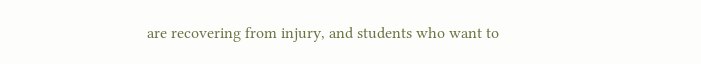are recovering from injury, and students who want to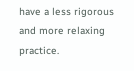have a less rigorous and more relaxing practice.